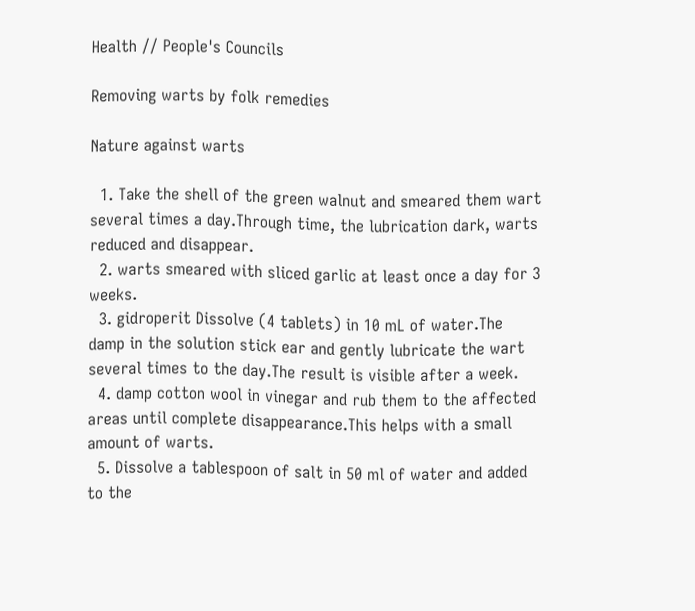Health // People's Councils

Removing warts by folk remedies

Nature against warts

  1. Take the shell of the green walnut and smeared them wart several times a day.Through time, the lubrication dark, warts reduced and disappear.
  2. warts smeared with sliced garlic at least once a day for 3 weeks.
  3. gidroperit Dissolve (4 tablets) in 10 mL of water.The damp in the solution stick ear and gently lubricate the wart several times to the day.The result is visible after a week.
  4. damp cotton wool in vinegar and rub them to the affected areas until complete disappearance.This helps with a small amount of warts.
  5. Dissolve a tablespoon of salt in 50 ml of water and added to the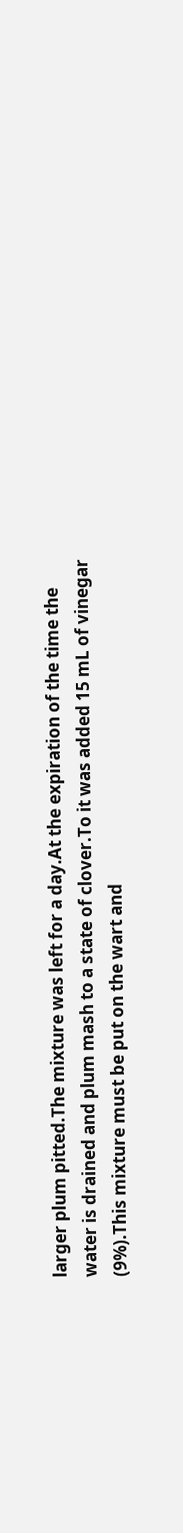larger plum pitted.The mixture was left for a day.At the expiration of the time the water is drained and plum mash to a state of clover.To it was added 15 mL of vinegar (9%).This mixture must be put on the wart and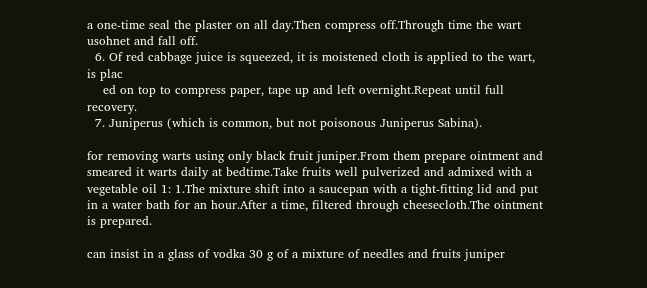a one-time seal the plaster on all day.Then compress off.Through time the wart usohnet and fall off.
  6. Of red cabbage juice is squeezed, it is moistened cloth is applied to the wart, is plac
    ed on top to compress paper, tape up and left overnight.Repeat until full recovery.
  7. Juniperus (which is common, but not poisonous Juniperus Sabina).

for removing warts using only black fruit juniper.From them prepare ointment and smeared it warts daily at bedtime.Take fruits well pulverized and admixed with a vegetable oil 1: 1.The mixture shift into a saucepan with a tight-fitting lid and put in a water bath for an hour.After a time, filtered through cheesecloth.The ointment is prepared.

can insist in a glass of vodka 30 g of a mixture of needles and fruits juniper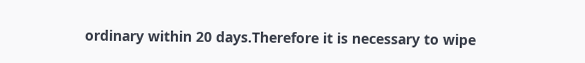ordinary within 20 days.Therefore it is necessary to wipe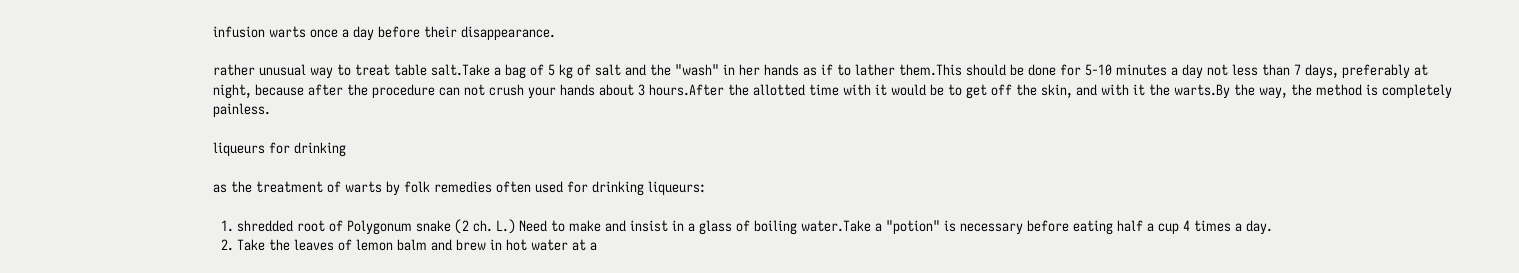infusion warts once a day before their disappearance.

rather unusual way to treat table salt.Take a bag of 5 kg of salt and the "wash" in her hands as if to lather them.This should be done for 5-10 minutes a day not less than 7 days, preferably at night, because after the procedure can not crush your hands about 3 hours.After the allotted time with it would be to get off the skin, and with it the warts.By the way, the method is completely painless.

liqueurs for drinking

as the treatment of warts by folk remedies often used for drinking liqueurs:

  1. shredded root of Polygonum snake (2 ch. L.) Need to make and insist in a glass of boiling water.Take a "potion" is necessary before eating half a cup 4 times a day.
  2. Take the leaves of lemon balm and brew in hot water at a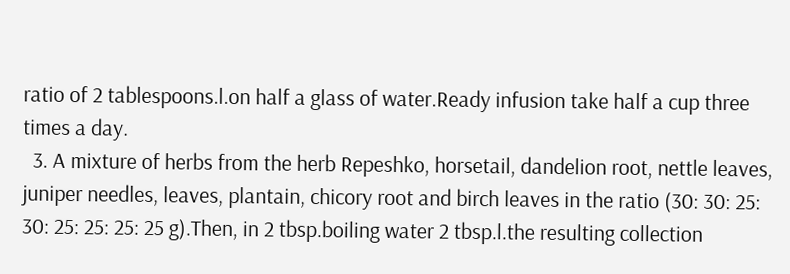ratio of 2 tablespoons.l.on half a glass of water.Ready infusion take half a cup three times a day.
  3. A mixture of herbs from the herb Repeshko, horsetail, dandelion root, nettle leaves, juniper needles, leaves, plantain, chicory root and birch leaves in the ratio (30: 30: 25: 30: 25: 25: 25: 25 g).Then, in 2 tbsp.boiling water 2 tbsp.l.the resulting collection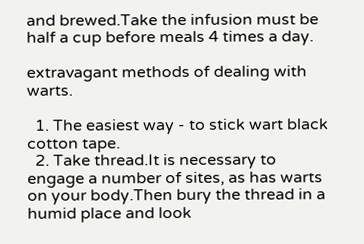and brewed.Take the infusion must be half a cup before meals 4 times a day.

extravagant methods of dealing with warts.

  1. The easiest way - to stick wart black cotton tape.
  2. Take thread.It is necessary to engage a number of sites, as has warts on your body.Then bury the thread in a humid place and look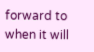forward to when it will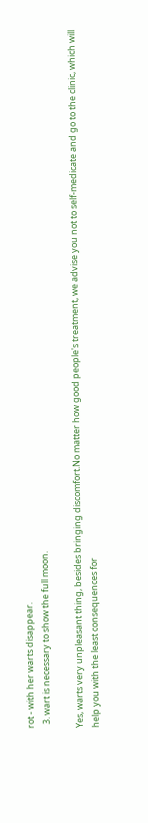rot - with her warts disappear.
  3. wart is necessary to show the full moon.

Yes, warts very unpleasant thing, besides bringing discomfort.No matter how good people's treatment, we advise you not to self-medicate and go to the clinic, which will help you with the least consequences for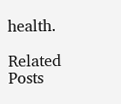health.

Related Posts